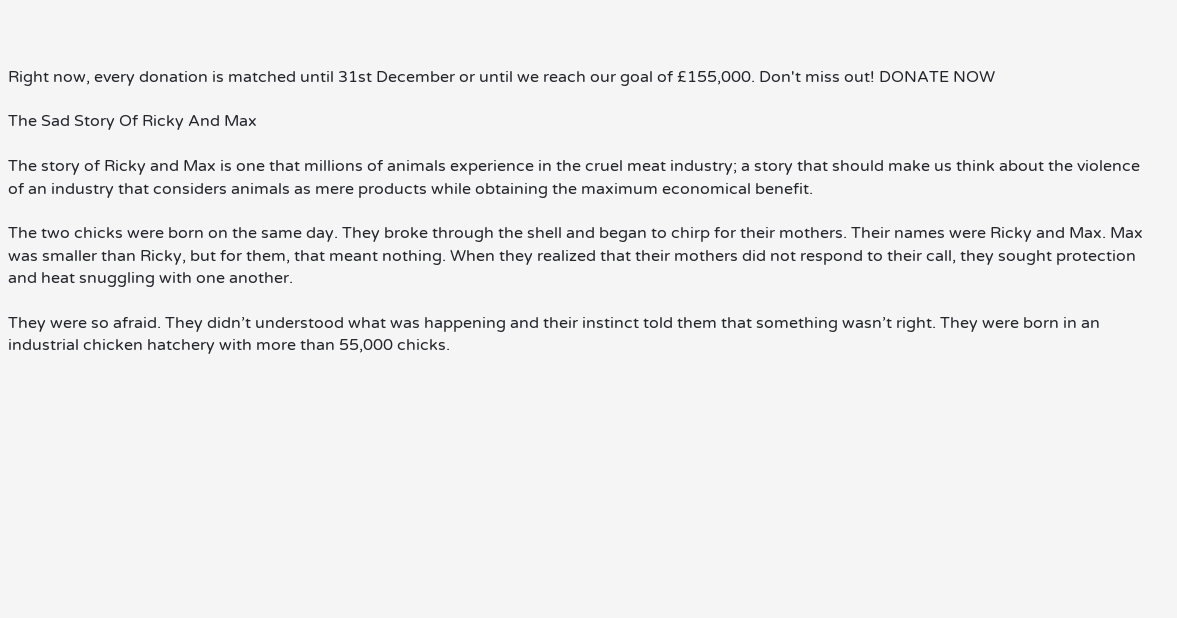Right now, every donation is matched until 31st December or until we reach our goal of £155,000. Don't miss out! DONATE NOW

The Sad Story Of Ricky And Max

The story of Ricky and Max is one that millions of animals experience in the cruel meat industry; a story that should make us think about the violence of an industry that considers animals as mere products while obtaining the maximum economical benefit.

The two chicks were born on the same day. They broke through the shell and began to chirp for their mothers. Their names were Ricky and Max. Max was smaller than Ricky, but for them, that meant nothing. When they realized that their mothers did not respond to their call, they sought protection and heat snuggling with one another.

They were so afraid. They didn’t understood what was happening and their instinct told them that something wasn’t right. They were born in an industrial chicken hatchery with more than 55,000 chicks.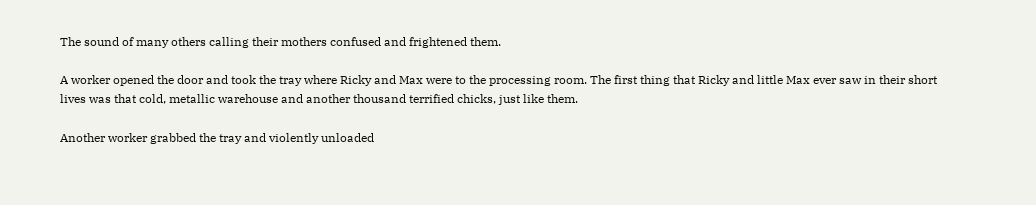The sound of many others calling their mothers confused and frightened them.

A worker opened the door and took the tray where Ricky and Max were to the processing room. The first thing that Ricky and little Max ever saw in their short lives was that cold, metallic warehouse and another thousand terrified chicks, just like them.

Another worker grabbed the tray and violently unloaded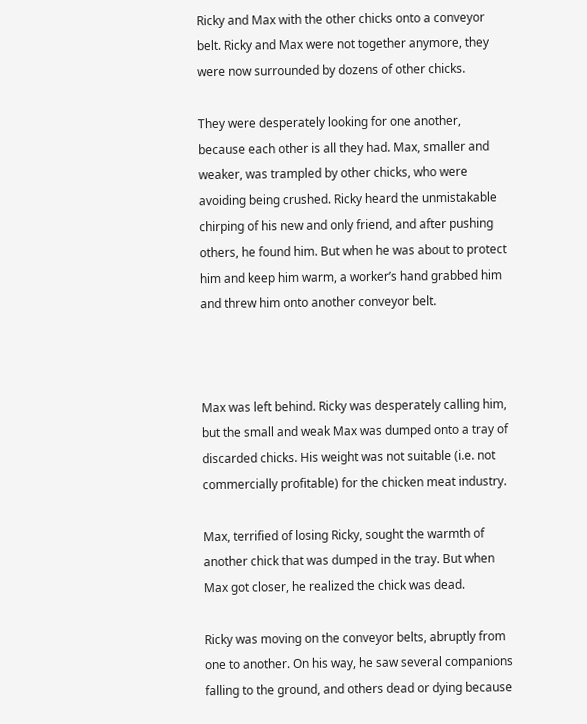Ricky and Max with the other chicks onto a conveyor belt. Ricky and Max were not together anymore, they were now surrounded by dozens of other chicks.

They were desperately looking for one another, because each other is all they had. Max, smaller and weaker, was trampled by other chicks, who were avoiding being crushed. Ricky heard the unmistakable chirping of his new and only friend, and after pushing others, he found him. But when he was about to protect him and keep him warm, a worker’s hand grabbed him and threw him onto another conveyor belt.



Max was left behind. Ricky was desperately calling him, but the small and weak Max was dumped onto a tray of discarded chicks. His weight was not suitable (i.e. not commercially profitable) for the chicken meat industry.

Max, terrified of losing Ricky, sought the warmth of another chick that was dumped in the tray. But when Max got closer, he realized the chick was dead.

Ricky was moving on the conveyor belts, abruptly from one to another. On his way, he saw several companions falling to the ground, and others dead or dying because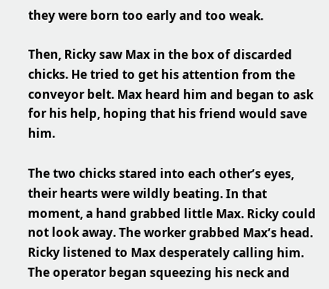they were born too early and too weak.

Then, Ricky saw Max in the box of discarded chicks. He tried to get his attention from the conveyor belt. Max heard him and began to ask for his help, hoping that his friend would save him.

The two chicks stared into each other’s eyes, their hearts were wildly beating. In that moment, a hand grabbed little Max. Ricky could not look away. The worker grabbed Max’s head. Ricky listened to Max desperately calling him. The operator began squeezing his neck and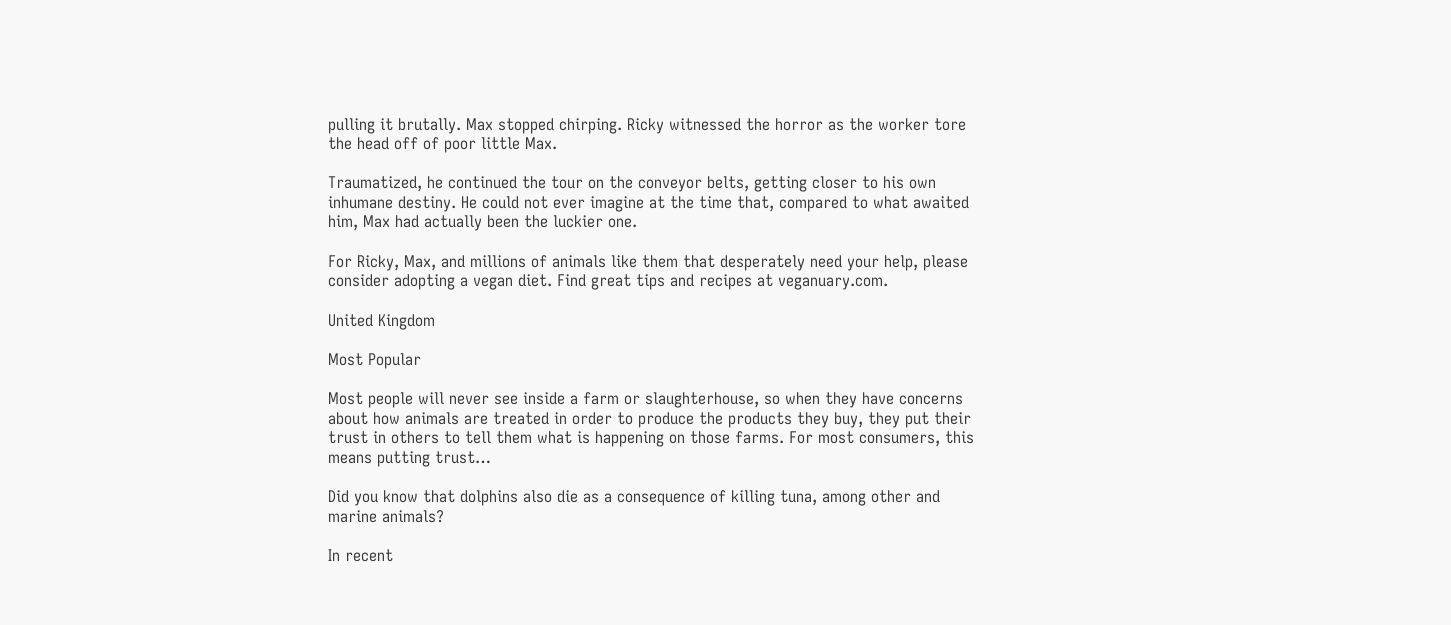pulling it brutally. Max stopped chirping. Ricky witnessed the horror as the worker tore the head off of poor little Max.

Traumatized, he continued the tour on the conveyor belts, getting closer to his own inhumane destiny. He could not ever imagine at the time that, compared to what awaited him, Max had actually been the luckier one.

For Ricky, Max, and millions of animals like them that desperately need your help, please consider adopting a vegan diet. Find great tips and recipes at veganuary.com.

United Kingdom

Most Popular

Most people will never see inside a farm or slaughterhouse, so when they have concerns about how animals are treated in order to produce the products they buy, they put their trust in others to tell them what is happening on those farms. For most consumers, this means putting trust…

Did you know that dolphins also die as a consequence of killing tuna, among other and marine animals?

In recent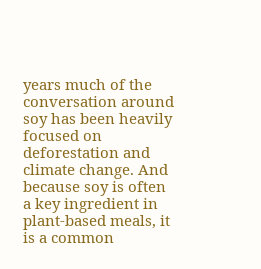years much of the conversation around soy has been heavily focused on deforestation and climate change. And because soy is often a key ingredient in plant-based meals, it is a common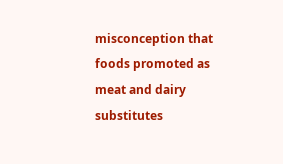misconception that foods promoted as meat and dairy substitutes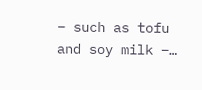– such as tofu and soy milk –…